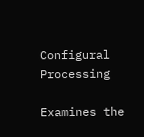Configural Processing

Examines the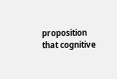proposition that cognitive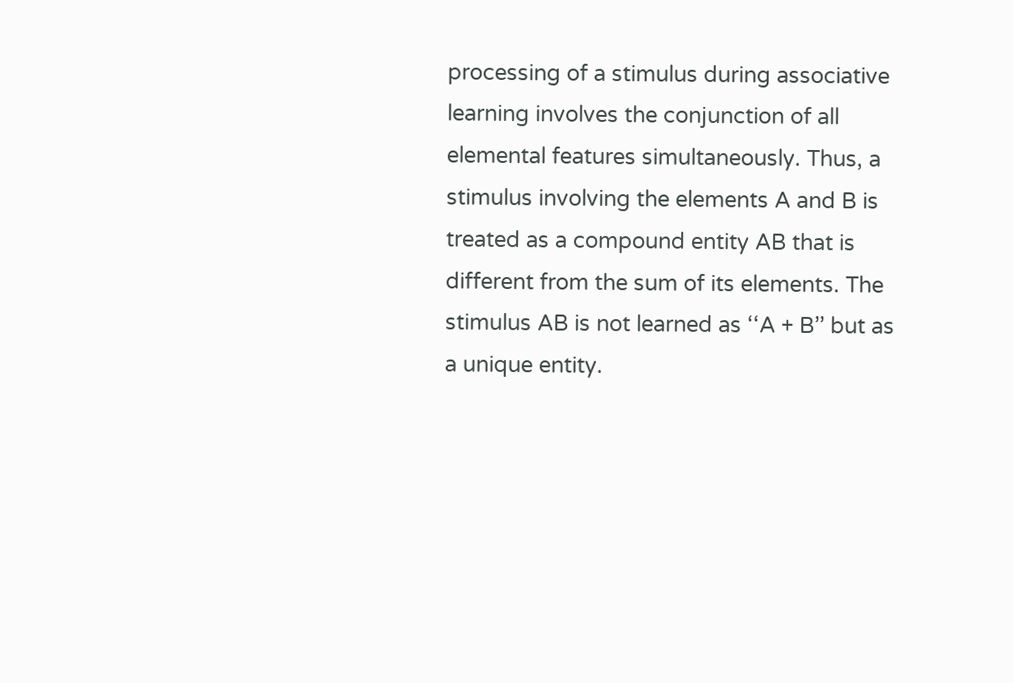processing of a stimulus during associative learning involves the conjunction of all elemental features simultaneously. Thus, a stimulus involving the elements A and B is treated as a compound entity AB that is different from the sum of its elements. The stimulus AB is not learned as ‘‘A + B’’ but as a unique entity.